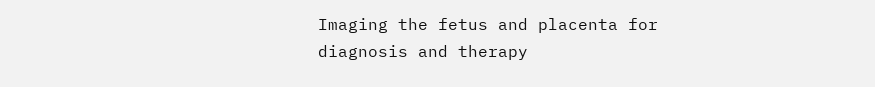Imaging the fetus and placenta for diagnosis and therapy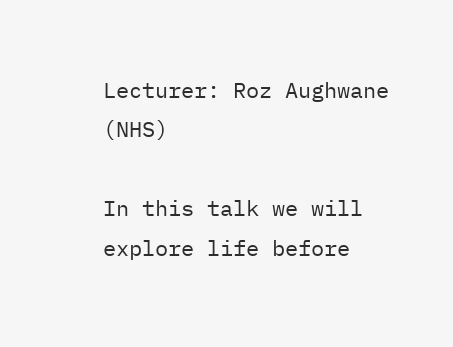Lecturer: Roz Aughwane (NHS)

In this talk we will explore life before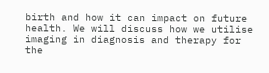birth and how it can impact on future health. We will discuss how we utilise imaging in diagnosis and therapy for the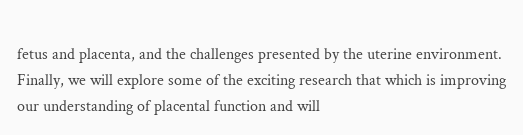fetus and placenta, and the challenges presented by the uterine environment. Finally, we will explore some of the exciting research that which is improving our understanding of placental function and will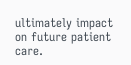ultimately impact on future patient care.